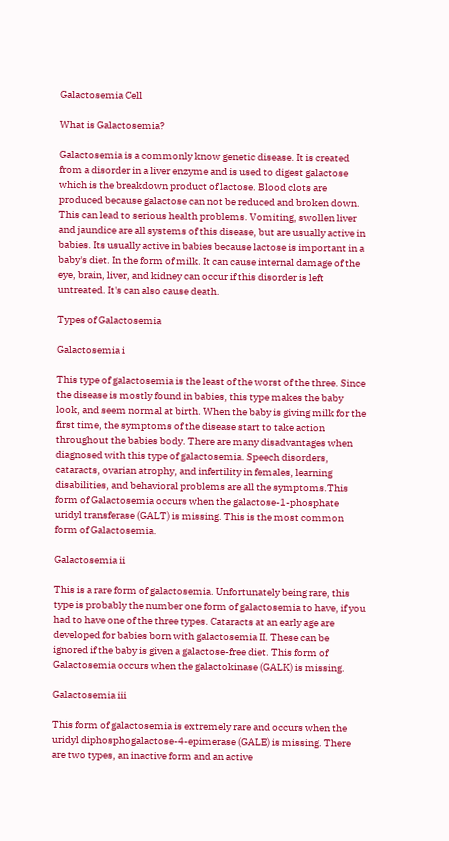Galactosemia Cell

What is Galactosemia?

Galactosemia is a commonly know genetic disease. It is created from a disorder in a liver enzyme and is used to digest galactose which is the breakdown product of lactose. Blood clots are produced because galactose can not be reduced and broken down. This can lead to serious health problems. Vomiting, swollen liver and jaundice are all systems of this disease, but are usually active in babies. Its usually active in babies because lactose is important in a baby's diet. In the form of milk. It can cause internal damage of the eye, brain, liver, and kidney can occur if this disorder is left untreated. It's can also cause death.

Types of Galactosemia

Galactosemia i

This type of galactosemia is the least of the worst of the three. Since the disease is mostly found in babies, this type makes the baby look, and seem normal at birth. When the baby is giving milk for the first time, the symptoms of the disease start to take action throughout the babies body. There are many disadvantages when diagnosed with this type of galactosemia. Speech disorders, cataracts, ovarian atrophy, and infertility in females, learning disabilities, and behavioral problems are all the symptoms.This form of Galactosemia occurs when the galactose-1-phosphate uridyl transferase (GALT) is missing. This is the most common form of Galactosemia.

Galactosemia ii

This is a rare form of galactosemia. Unfortunately being rare, this type is probably the number one form of galactosemia to have, if you had to have one of the three types. Cataracts at an early age are developed for babies born with galactosemia II. These can be ignored if the baby is given a galactose-free diet. This form of Galactosemia occurs when the galactokinase (GALK) is missing.

Galactosemia iii

This form of galactosemia is extremely rare and occurs when the uridyl diphosphogalactose-4-epimerase (GALE) is missing. There are two types, an inactive form and an active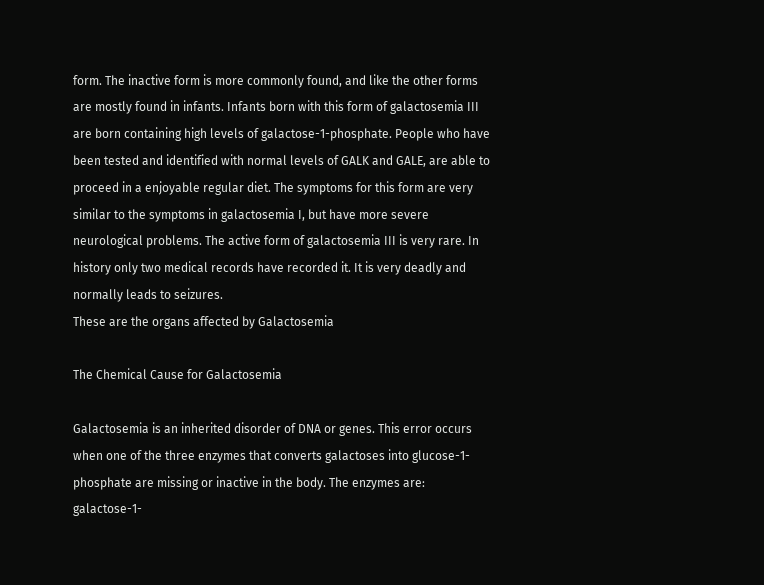form. The inactive form is more commonly found, and like the other forms are mostly found in infants. Infants born with this form of galactosemia III are born containing high levels of galactose-1-phosphate. People who have been tested and identified with normal levels of GALK and GALE, are able to proceed in a enjoyable regular diet. The symptoms for this form are very similar to the symptoms in galactosemia I, but have more severe neurological problems. The active form of galactosemia III is very rare. In history only two medical records have recorded it. It is very deadly and normally leads to seizures.
These are the organs affected by Galactosemia

The Chemical Cause for Galactosemia

Galactosemia is an inherited disorder of DNA or genes. This error occurs when one of the three enzymes that converts galactoses into glucose-1-phosphate are missing or inactive in the body. The enzymes are: galactose-1-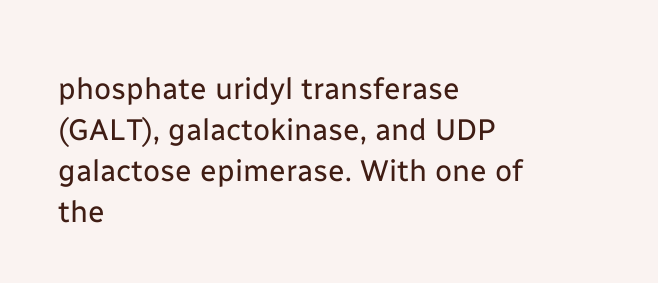phosphate uridyl transferase (GALT), galactokinase, and UDP galactose epimerase. With one of the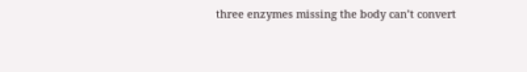three enzymes missing the body can’t convert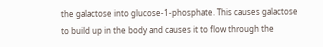the galactose into glucose-1-phosphate. This causes galactose to build up in the body and causes it to flow through the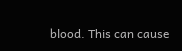blood. This can cause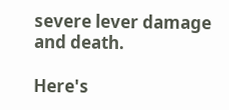severe lever damage and death.

Here's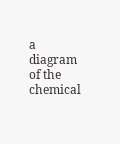a diagram of the chemical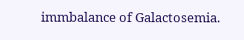immbalance of Galactosemia.